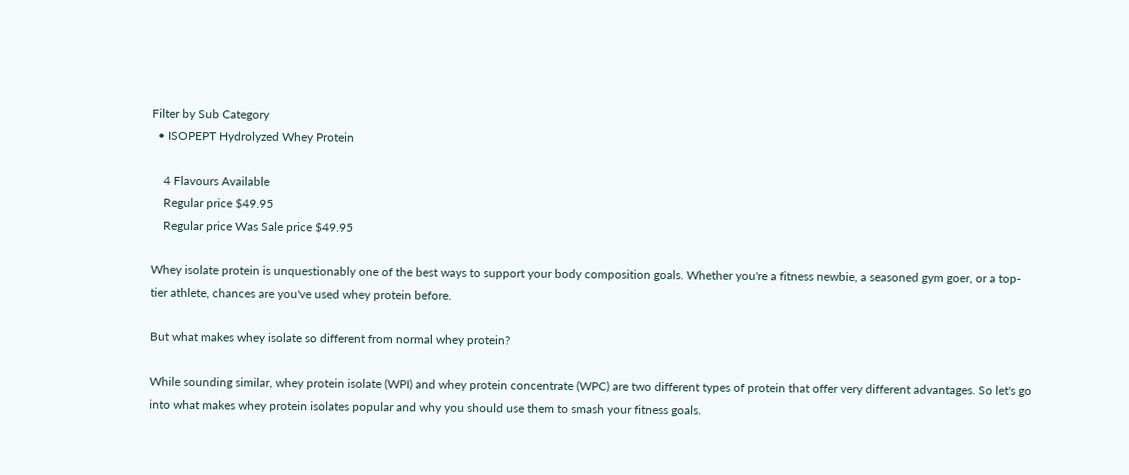Filter by Sub Category
  • ISOPEPT Hydrolyzed Whey Protein

    4 Flavours Available
    Regular price $49.95
    Regular price Was Sale price $49.95

Whey isolate protein is unquestionably one of the best ways to support your body composition goals. Whether you're a fitness newbie, a seasoned gym goer, or a top-tier athlete, chances are you've used whey protein before.

But what makes whey isolate so different from normal whey protein?

While sounding similar, whey protein isolate (WPI) and whey protein concentrate (WPC) are two different types of protein that offer very different advantages. So let's go into what makes whey protein isolates popular and why you should use them to smash your fitness goals.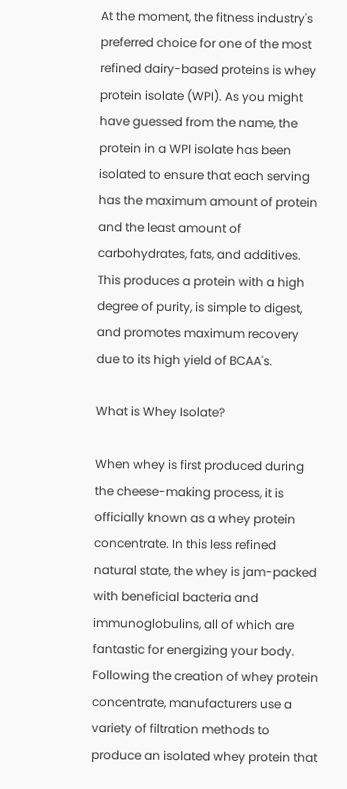At the moment, the fitness industry's preferred choice for one of the most refined dairy-based proteins is whey protein isolate (WPI). As you might have guessed from the name, the protein in a WPI isolate has been isolated to ensure that each serving has the maximum amount of protein and the least amount of carbohydrates, fats, and additives. This produces a protein with a high degree of purity, is simple to digest, and promotes maximum recovery due to its high yield of BCAA's.

What is Whey Isolate?

When whey is first produced during the cheese-making process, it is officially known as a whey protein concentrate. In this less refined natural state, the whey is jam-packed with beneficial bacteria and immunoglobulins, all of which are fantastic for energizing your body. Following the creation of whey protein concentrate, manufacturers use a variety of filtration methods to produce an isolated whey protein that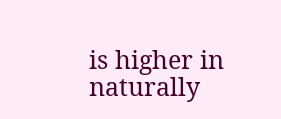is higher in naturally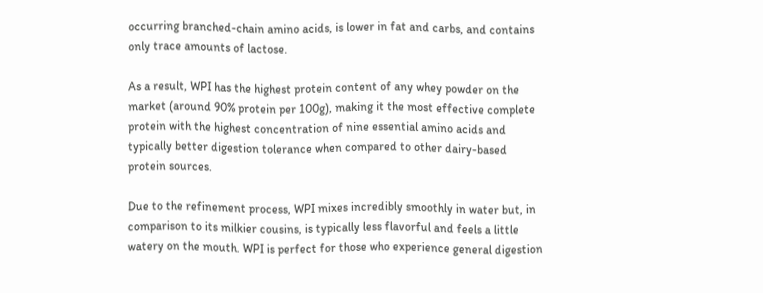occurring branched-chain amino acids, is lower in fat and carbs, and contains only trace amounts of lactose.

As a result, WPI has the highest protein content of any whey powder on the market (around 90% protein per 100g), making it the most effective complete protein with the highest concentration of nine essential amino acids and typically better digestion tolerance when compared to other dairy-based protein sources.

Due to the refinement process, WPI mixes incredibly smoothly in water but, in comparison to its milkier cousins, is typically less flavorful and feels a little watery on the mouth. WPI is perfect for those who experience general digestion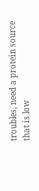troubles, need a protein source that is low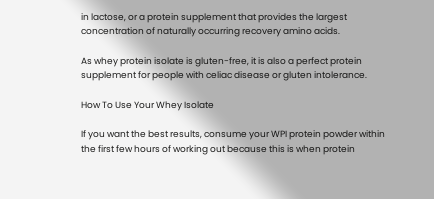in lactose, or a protein supplement that provides the largest concentration of naturally occurring recovery amino acids.

As whey protein isolate is gluten-free, it is also a perfect protein supplement for people with celiac disease or gluten intolerance.

How To Use Your Whey Isolate

If you want the best results, consume your WPI protein powder within the first few hours of working out because this is when protein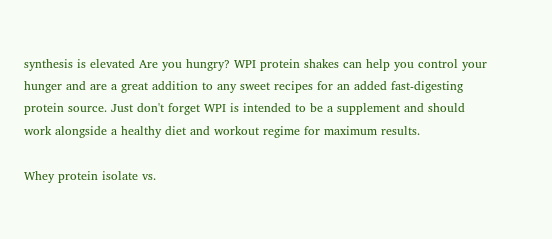synthesis is elevated Are you hungry? WPI protein shakes can help you control your hunger and are a great addition to any sweet recipes for an added fast-digesting protein source. Just don't forget WPI is intended to be a supplement and should work alongside a healthy diet and workout regime for maximum results.

Whey protein isolate vs.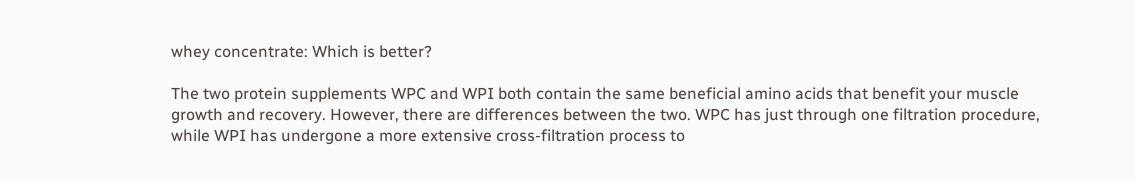whey concentrate: Which is better?

The two protein supplements WPC and WPI both contain the same beneficial amino acids that benefit your muscle growth and recovery. However, there are differences between the two. WPC has just through one filtration procedure, while WPI has undergone a more extensive cross-filtration process to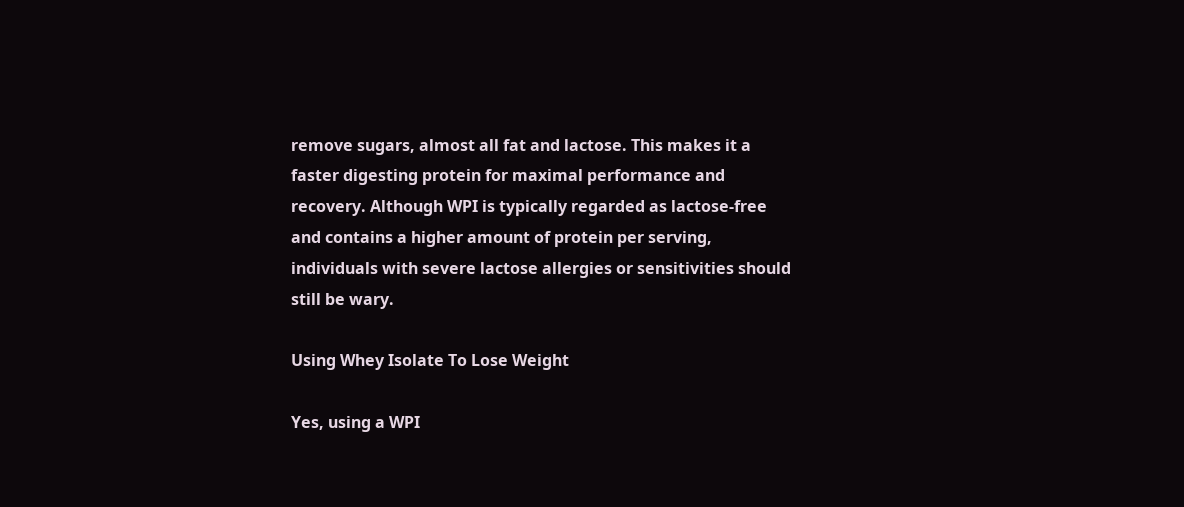remove sugars, almost all fat and lactose. This makes it a faster digesting protein for maximal performance and recovery. Although WPI is typically regarded as lactose-free and contains a higher amount of protein per serving, individuals with severe lactose allergies or sensitivities should still be wary.

Using Whey Isolate To Lose Weight

Yes, using a WPI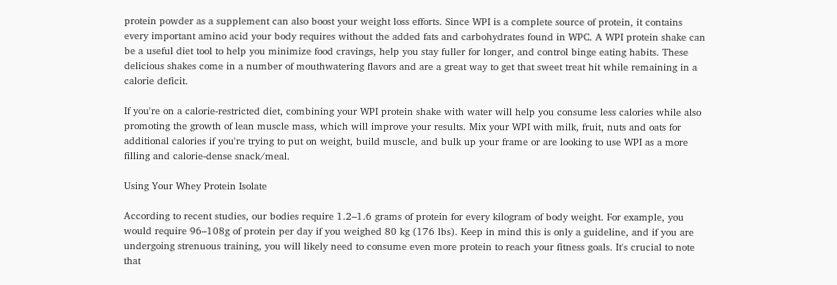protein powder as a supplement can also boost your weight loss efforts. Since WPI is a complete source of protein, it contains every important amino acid your body requires without the added fats and carbohydrates found in WPC. A WPI protein shake can be a useful diet tool to help you minimize food cravings, help you stay fuller for longer, and control binge eating habits. These delicious shakes come in a number of mouthwatering flavors and are a great way to get that sweet treat hit while remaining in a calorie deficit.

If you're on a calorie-restricted diet, combining your WPI protein shake with water will help you consume less calories while also promoting the growth of lean muscle mass, which will improve your results. Mix your WPI with milk, fruit, nuts and oats for additional calories if you're trying to put on weight, build muscle, and bulk up your frame or are looking to use WPI as a more filling and calorie-dense snack/meal.

Using Your Whey Protein Isolate

According to recent studies, our bodies require 1.2–1.6 grams of protein for every kilogram of body weight. For example, you would require 96–108g of protein per day if you weighed 80 kg (176 lbs). Keep in mind this is only a guideline, and if you are undergoing strenuous training, you will likely need to consume even more protein to reach your fitness goals. It's crucial to note that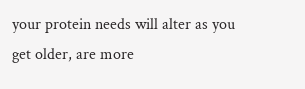your protein needs will alter as you get older, are more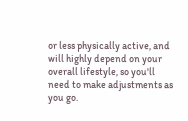or less physically active, and will highly depend on your overall lifestyle, so you'll need to make adjustments as you go.